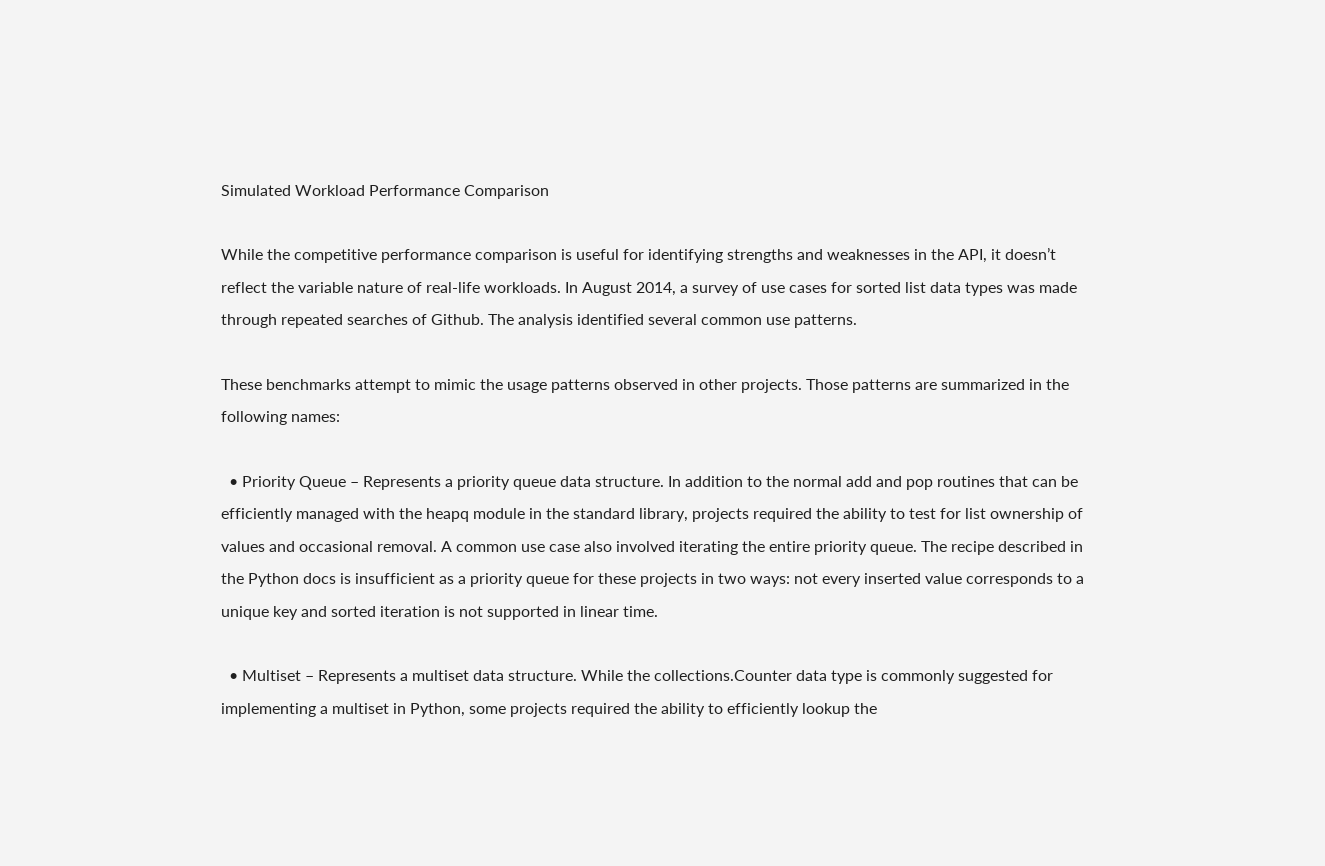Simulated Workload Performance Comparison

While the competitive performance comparison is useful for identifying strengths and weaknesses in the API, it doesn’t reflect the variable nature of real-life workloads. In August 2014, a survey of use cases for sorted list data types was made through repeated searches of Github. The analysis identified several common use patterns.

These benchmarks attempt to mimic the usage patterns observed in other projects. Those patterns are summarized in the following names:

  • Priority Queue – Represents a priority queue data structure. In addition to the normal add and pop routines that can be efficiently managed with the heapq module in the standard library, projects required the ability to test for list ownership of values and occasional removal. A common use case also involved iterating the entire priority queue. The recipe described in the Python docs is insufficient as a priority queue for these projects in two ways: not every inserted value corresponds to a unique key and sorted iteration is not supported in linear time.

  • Multiset – Represents a multiset data structure. While the collections.Counter data type is commonly suggested for implementing a multiset in Python, some projects required the ability to efficiently lookup the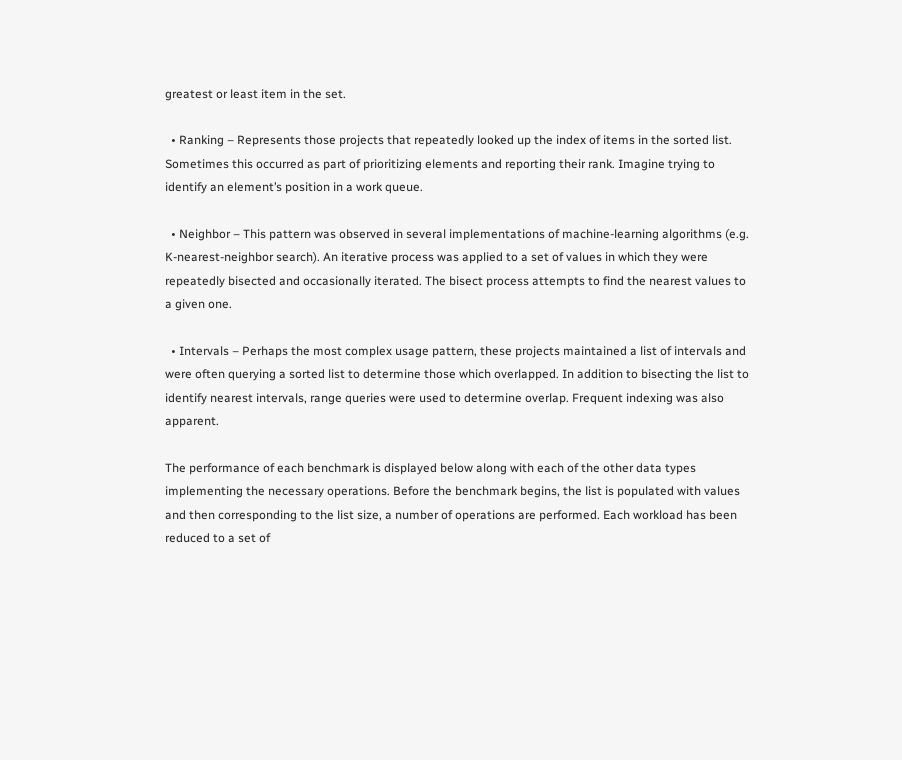greatest or least item in the set.

  • Ranking – Represents those projects that repeatedly looked up the index of items in the sorted list. Sometimes this occurred as part of prioritizing elements and reporting their rank. Imagine trying to identify an element’s position in a work queue.

  • Neighbor – This pattern was observed in several implementations of machine-learning algorithms (e.g. K-nearest-neighbor search). An iterative process was applied to a set of values in which they were repeatedly bisected and occasionally iterated. The bisect process attempts to find the nearest values to a given one.

  • Intervals – Perhaps the most complex usage pattern, these projects maintained a list of intervals and were often querying a sorted list to determine those which overlapped. In addition to bisecting the list to identify nearest intervals, range queries were used to determine overlap. Frequent indexing was also apparent.

The performance of each benchmark is displayed below along with each of the other data types implementing the necessary operations. Before the benchmark begins, the list is populated with values and then corresponding to the list size, a number of operations are performed. Each workload has been reduced to a set of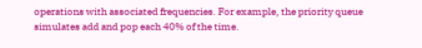operations with associated frequencies. For example, the priority queue simulates add and pop each 40% of the time.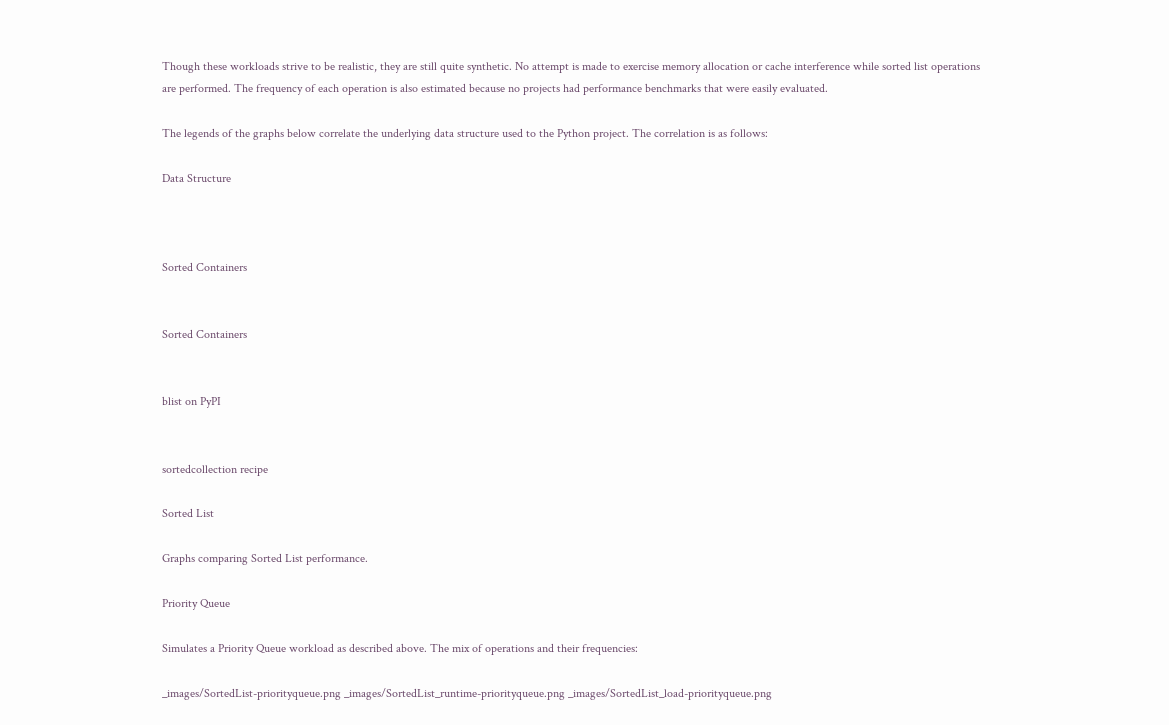Though these workloads strive to be realistic, they are still quite synthetic. No attempt is made to exercise memory allocation or cache interference while sorted list operations are performed. The frequency of each operation is also estimated because no projects had performance benchmarks that were easily evaluated.

The legends of the graphs below correlate the underlying data structure used to the Python project. The correlation is as follows:

Data Structure



Sorted Containers


Sorted Containers


blist on PyPI


sortedcollection recipe

Sorted List

Graphs comparing Sorted List performance.

Priority Queue

Simulates a Priority Queue workload as described above. The mix of operations and their frequencies:

_images/SortedList-priorityqueue.png _images/SortedList_runtime-priorityqueue.png _images/SortedList_load-priorityqueue.png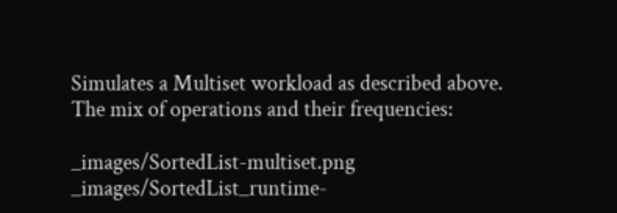Simulates a Multiset workload as described above. The mix of operations and their frequencies:

_images/SortedList-multiset.png _images/SortedList_runtime-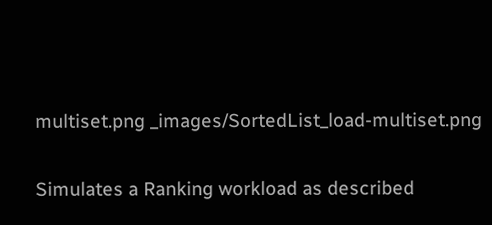multiset.png _images/SortedList_load-multiset.png


Simulates a Ranking workload as described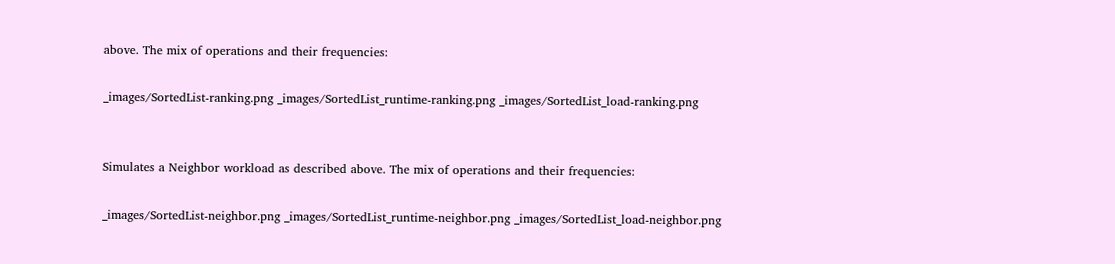above. The mix of operations and their frequencies:

_images/SortedList-ranking.png _images/SortedList_runtime-ranking.png _images/SortedList_load-ranking.png


Simulates a Neighbor workload as described above. The mix of operations and their frequencies:

_images/SortedList-neighbor.png _images/SortedList_runtime-neighbor.png _images/SortedList_load-neighbor.png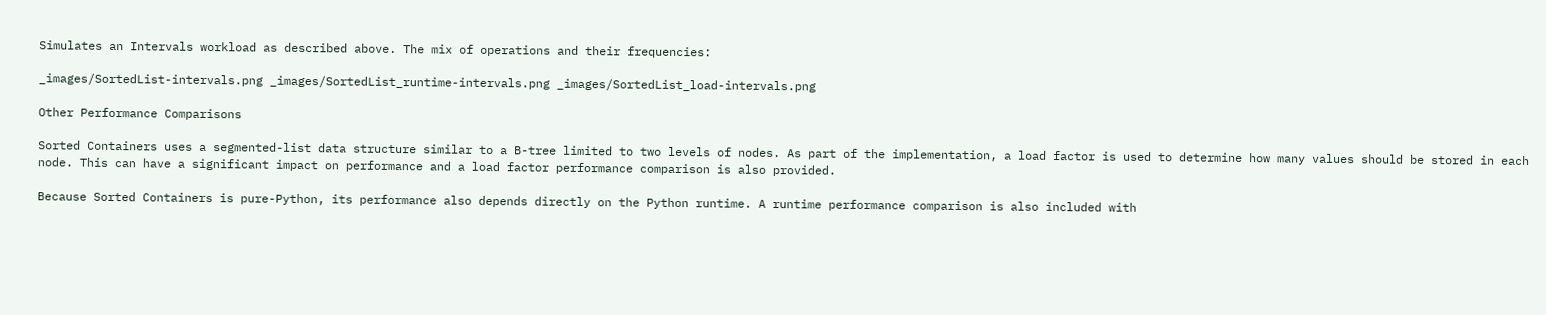Simulates an Intervals workload as described above. The mix of operations and their frequencies:

_images/SortedList-intervals.png _images/SortedList_runtime-intervals.png _images/SortedList_load-intervals.png

Other Performance Comparisons

Sorted Containers uses a segmented-list data structure similar to a B-tree limited to two levels of nodes. As part of the implementation, a load factor is used to determine how many values should be stored in each node. This can have a significant impact on performance and a load factor performance comparison is also provided.

Because Sorted Containers is pure-Python, its performance also depends directly on the Python runtime. A runtime performance comparison is also included with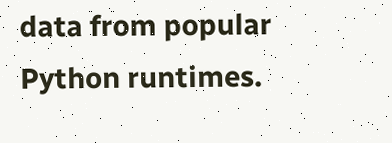data from popular Python runtimes.